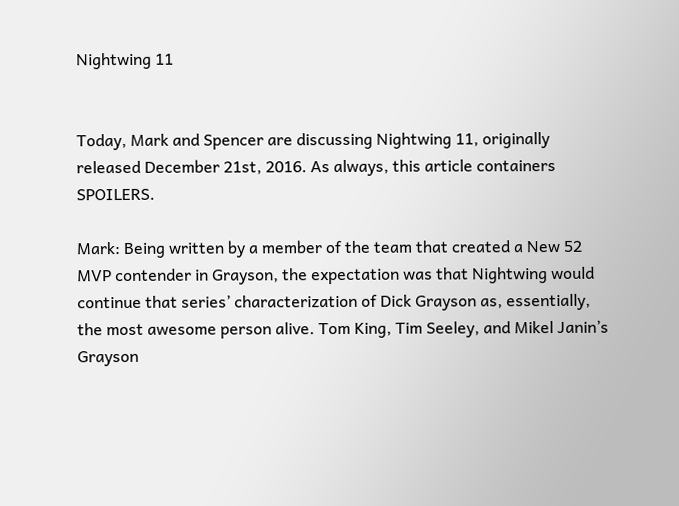Nightwing 11


Today, Mark and Spencer are discussing Nightwing 11, originally released December 21st, 2016. As always, this article containers SPOILERS.

Mark: Being written by a member of the team that created a New 52 MVP contender in Grayson, the expectation was that Nightwing would continue that series’ characterization of Dick Grayson as, essentially, the most awesome person alive. Tom King, Tim Seeley, and Mikel Janin’s Grayson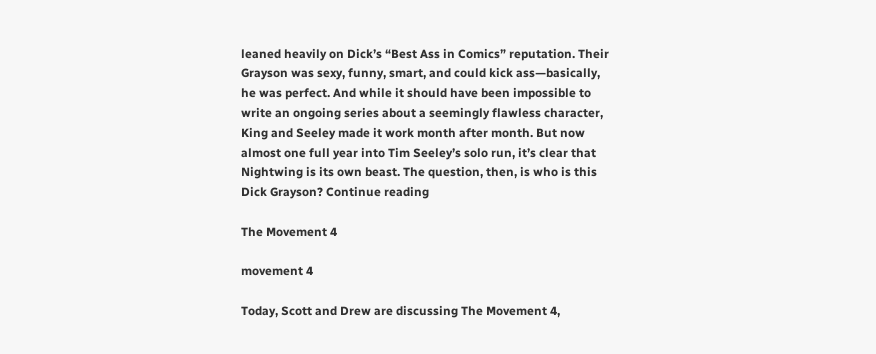leaned heavily on Dick’s “Best Ass in Comics” reputation. Their Grayson was sexy, funny, smart, and could kick ass—basically, he was perfect. And while it should have been impossible to write an ongoing series about a seemingly flawless character, King and Seeley made it work month after month. But now almost one full year into Tim Seeley’s solo run, it’s clear that Nightwing is its own beast. The question, then, is who is this Dick Grayson? Continue reading

The Movement 4

movement 4

Today, Scott and Drew are discussing The Movement 4,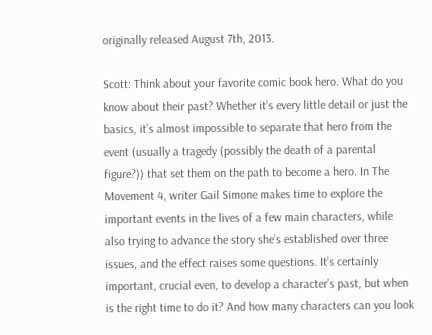originally released August 7th, 2013.

Scott: Think about your favorite comic book hero. What do you know about their past? Whether it’s every little detail or just the basics, it’s almost impossible to separate that hero from the event (usually a tragedy (possibly the death of a parental figure?)) that set them on the path to become a hero. In The Movement 4, writer Gail Simone makes time to explore the important events in the lives of a few main characters, while also trying to advance the story she’s established over three issues, and the effect raises some questions. It’s certainly important, crucial even, to develop a character’s past, but when is the right time to do it? And how many characters can you look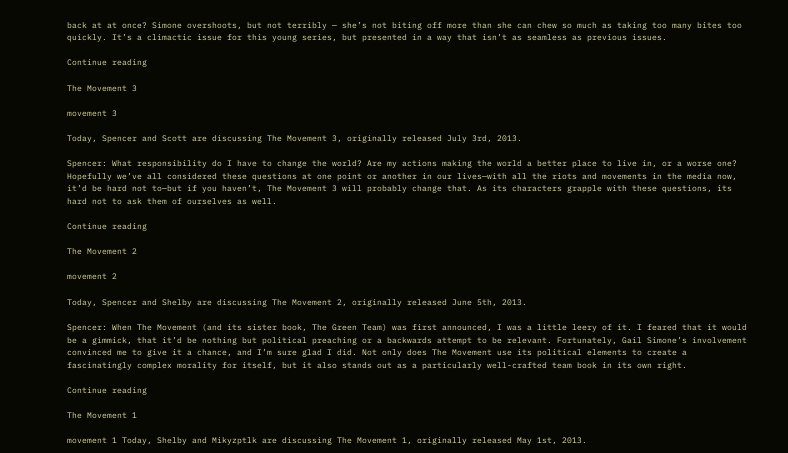back at at once? Simone overshoots, but not terribly — she’s not biting off more than she can chew so much as taking too many bites too quickly. It’s a climactic issue for this young series, but presented in a way that isn’t as seamless as previous issues.

Continue reading

The Movement 3

movement 3

Today, Spencer and Scott are discussing The Movement 3, originally released July 3rd, 2013.

Spencer: What responsibility do I have to change the world? Are my actions making the world a better place to live in, or a worse one? Hopefully we’ve all considered these questions at one point or another in our lives—with all the riots and movements in the media now, it’d be hard not to—but if you haven’t, The Movement 3 will probably change that. As its characters grapple with these questions, its hard not to ask them of ourselves as well.

Continue reading

The Movement 2

movement 2

Today, Spencer and Shelby are discussing The Movement 2, originally released June 5th, 2013.

Spencer: When The Movement (and its sister book, The Green Team) was first announced, I was a little leery of it. I feared that it would be a gimmick, that it’d be nothing but political preaching or a backwards attempt to be relevant. Fortunately, Gail Simone’s involvement convinced me to give it a chance, and I’m sure glad I did. Not only does The Movement use its political elements to create a fascinatingly complex morality for itself, but it also stands out as a particularly well-crafted team book in its own right.

Continue reading

The Movement 1

movement 1 Today, Shelby and Mikyzptlk are discussing The Movement 1, originally released May 1st, 2013.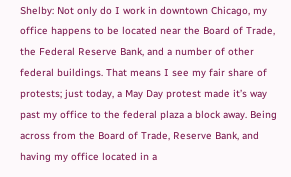Shelby: Not only do I work in downtown Chicago, my office happens to be located near the Board of Trade, the Federal Reserve Bank, and a number of other federal buildings. That means I see my fair share of protests; just today, a May Day protest made it’s way past my office to the federal plaza a block away. Being across from the Board of Trade, Reserve Bank, and having my office located in a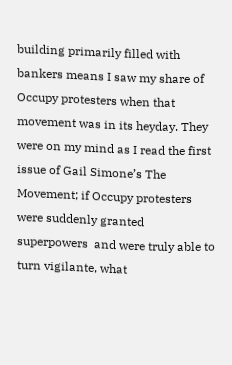building primarily filled with bankers means I saw my share of Occupy protesters when that movement was in its heyday. They were on my mind as I read the first issue of Gail Simone’s The Movement; if Occupy protesters were suddenly granted superpowers  and were truly able to turn vigilante, what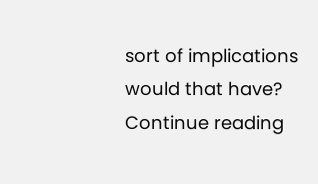sort of implications would that have? Continue reading